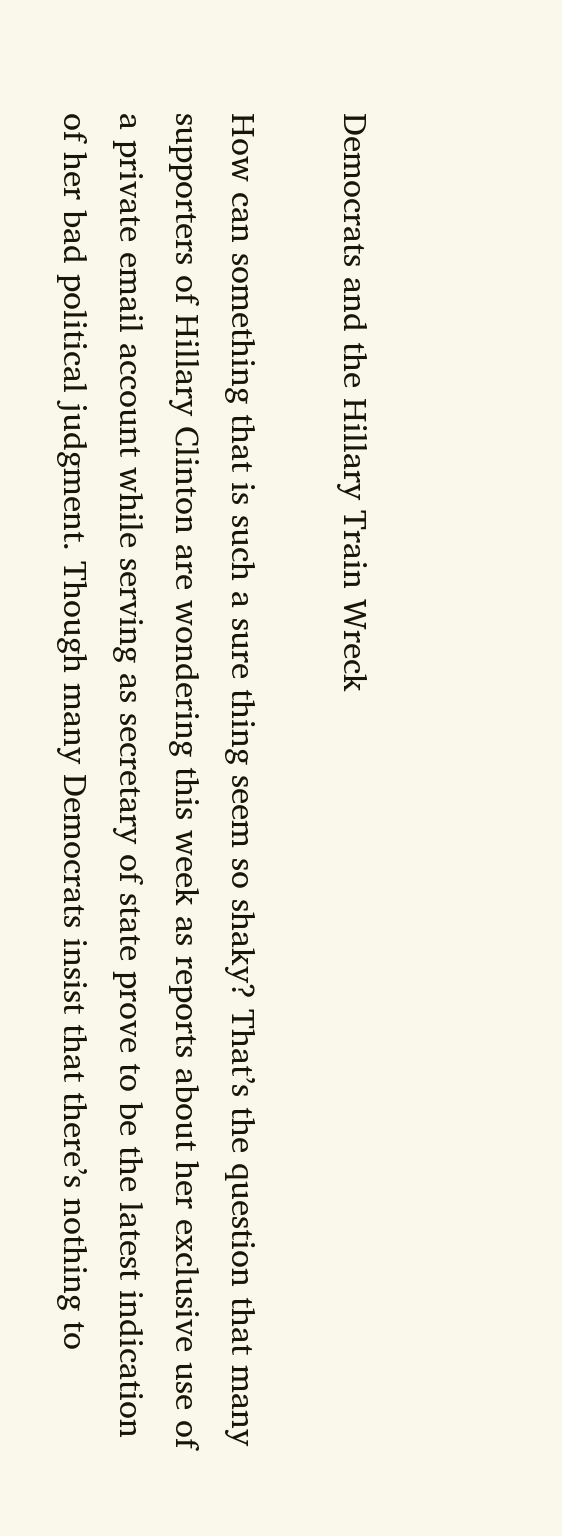Democrats and the Hillary Train Wreck

How can something that is such a sure thing seem so shaky? That’s the question that many supporters of Hillary Clinton are wondering this week as reports about her exclusive use of a private email account while serving as secretary of state prove to be the latest indication of her bad political judgment. Though many Democrats insist that there’s nothing to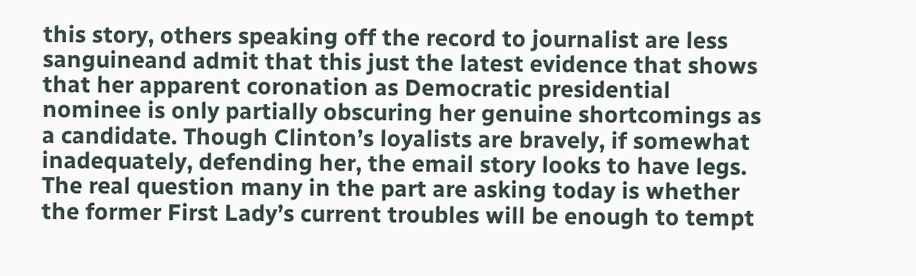this story, others speaking off the record to journalist are less sanguineand admit that this just the latest evidence that shows that her apparent coronation as Democratic presidential nominee is only partially obscuring her genuine shortcomings as a candidate. Though Clinton’s loyalists are bravely, if somewhat inadequately, defending her, the email story looks to have legs. The real question many in the part are asking today is whether the former First Lady’s current troubles will be enough to tempt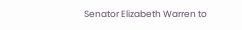Senator Elizabeth Warren to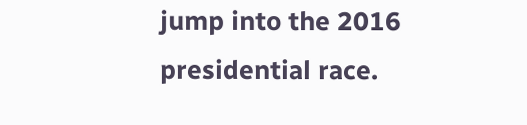jump into the 2016 presidential race.